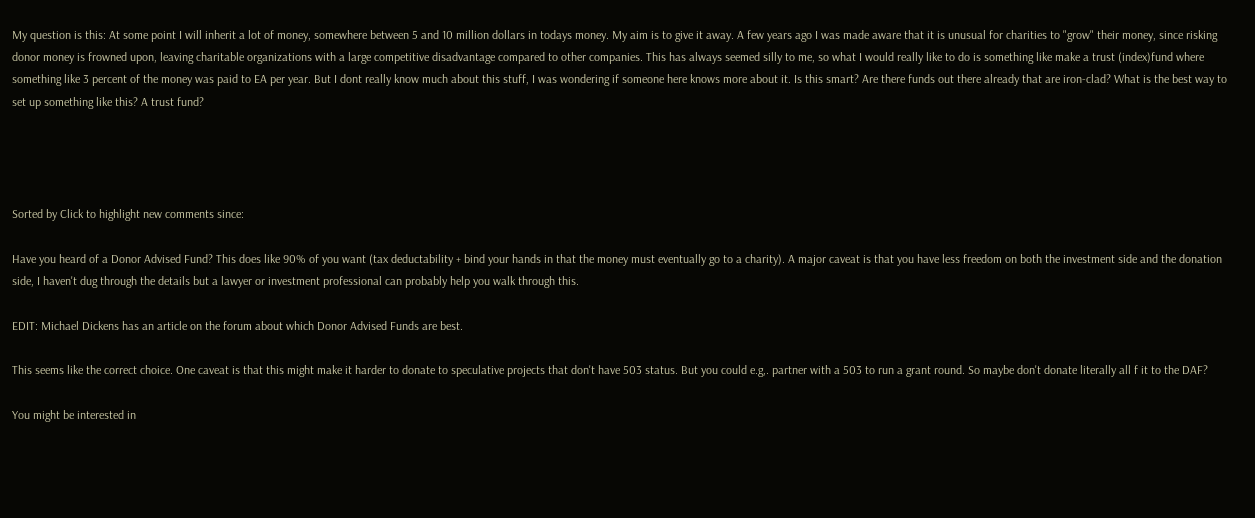My question is this: At some point I will inherit a lot of money, somewhere between 5 and 10 million dollars in todays money. My aim is to give it away. A few years ago I was made aware that it is unusual for charities to "grow" their money, since risking donor money is frowned upon, leaving charitable organizations with a large competitive disadvantage compared to other companies. This has always seemed silly to me, so what I would really like to do is something like make a trust (index)fund where something like 3 percent of the money was paid to EA per year. But I dont really know much about this stuff, I was wondering if someone here knows more about it. Is this smart? Are there funds out there already that are iron-clad? What is the best way to set up something like this? A trust fund?




Sorted by Click to highlight new comments since:

Have you heard of a Donor Advised Fund? This does like 90% of you want (tax deductability + bind your hands in that the money must eventually go to a charity). A major caveat is that you have less freedom on both the investment side and the donation side, I haven't dug through the details but a lawyer or investment professional can probably help you walk through this.

EDIT: Michael Dickens has an article on the forum about which Donor Advised Funds are best.

This seems like the correct choice. One caveat is that this might make it harder to donate to speculative projects that don't have 503 status. But you could e.g,. partner with a 503 to run a grant round. So maybe don't donate literally all f it to the DAF?

You might be interested in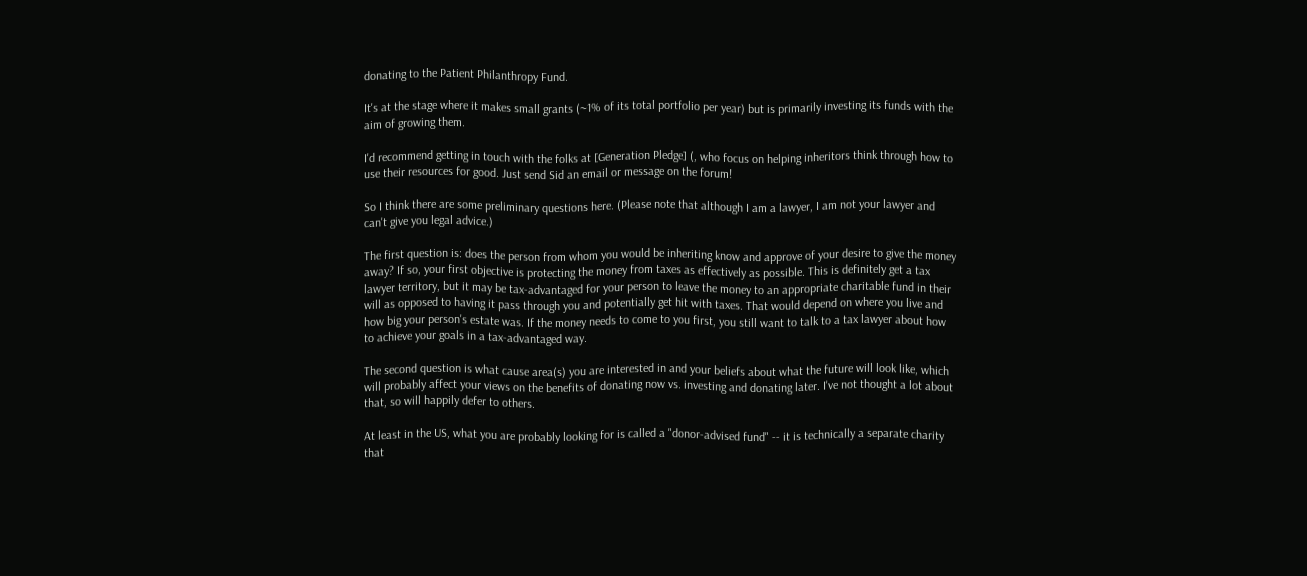donating to the Patient Philanthropy Fund.

It's at the stage where it makes small grants (~1% of its total portfolio per year) but is primarily investing its funds with the aim of growing them.

I'd recommend getting in touch with the folks at [Generation Pledge] (, who focus on helping inheritors think through how to use their resources for good. Just send Sid an email or message on the forum!

So I think there are some preliminary questions here. (Please note that although I am a lawyer, I am not your lawyer and can't give you legal advice.)

The first question is: does the person from whom you would be inheriting know and approve of your desire to give the money away? If so, your first objective is protecting the money from taxes as effectively as possible. This is definitely get a tax lawyer territory, but it may be tax-advantaged for your person to leave the money to an appropriate charitable fund in their will as opposed to having it pass through you and potentially get hit with taxes. That would depend on where you live and how big your person's estate was. If the money needs to come to you first, you still want to talk to a tax lawyer about how to achieve your goals in a tax-advantaged way.

The second question is what cause area(s) you are interested in and your beliefs about what the future will look like, which will probably affect your views on the benefits of donating now vs. investing and donating later. I've not thought a lot about that, so will happily defer to others.

At least in the US, what you are probably looking for is called a "donor-advised fund" -- it is technically a separate charity that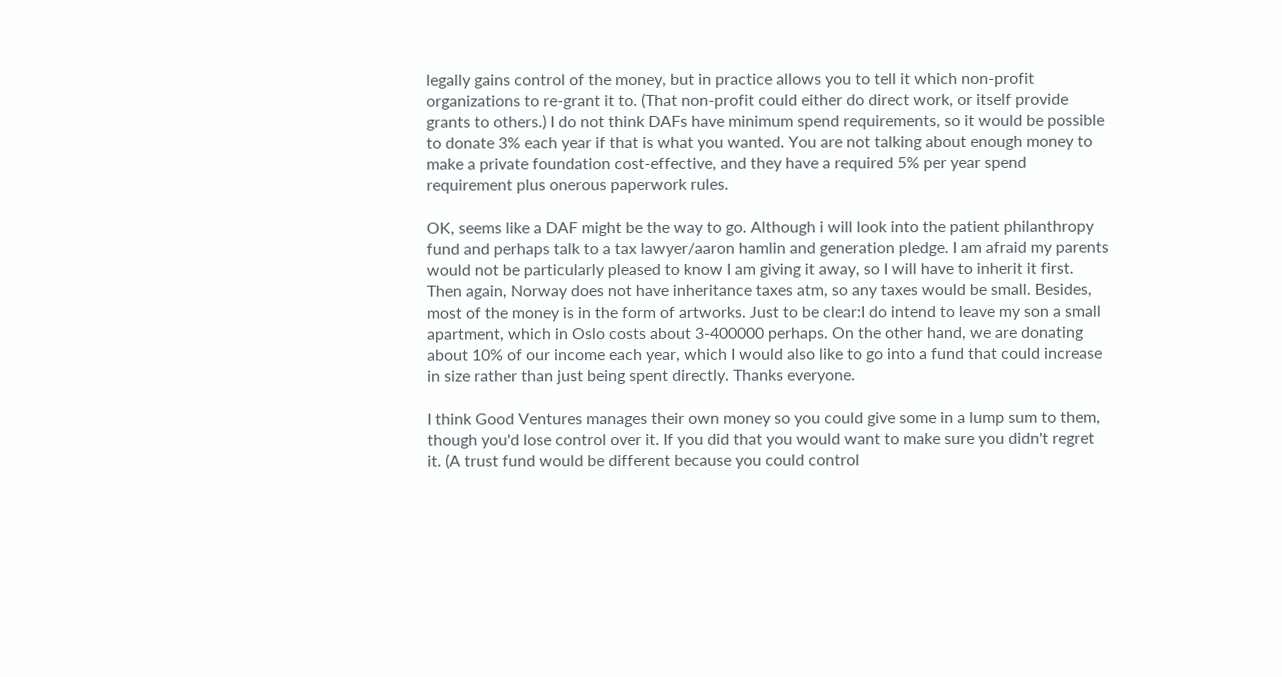legally gains control of the money, but in practice allows you to tell it which non-profit organizations to re-grant it to. (That non-profit could either do direct work, or itself provide grants to others.) I do not think DAFs have minimum spend requirements, so it would be possible to donate 3% each year if that is what you wanted. You are not talking about enough money to make a private foundation cost-effective, and they have a required 5% per year spend requirement plus onerous paperwork rules.

OK, seems like a DAF might be the way to go. Although i will look into the patient philanthropy fund and perhaps talk to a tax lawyer/aaron hamlin and generation pledge. I am afraid my parents would not be particularly pleased to know I am giving it away, so I will have to inherit it first. Then again, Norway does not have inheritance taxes atm, so any taxes would be small. Besides, most of the money is in the form of artworks. Just to be clear:I do intend to leave my son a small apartment, which in Oslo costs about 3-400000 perhaps. On the other hand, we are donating about 10% of our income each year, which I would also like to go into a fund that could increase in size rather than just being spent directly. Thanks everyone.

I think Good Ventures manages their own money so you could give some in a lump sum to them, though you'd lose control over it. If you did that you would want to make sure you didn't regret it. (A trust fund would be different because you could control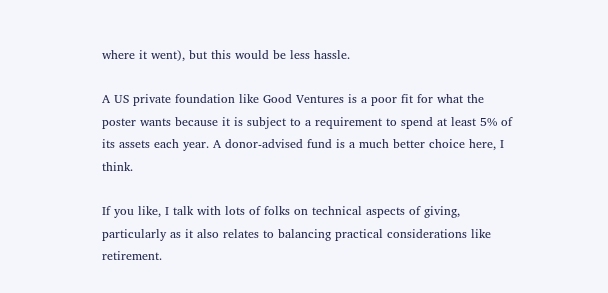where it went), but this would be less hassle.

A US private foundation like Good Ventures is a poor fit for what the poster wants because it is subject to a requirement to spend at least 5% of its assets each year. A donor-advised fund is a much better choice here, I think.

If you like, I talk with lots of folks on technical aspects of giving, particularly as it also relates to balancing practical considerations like retirement.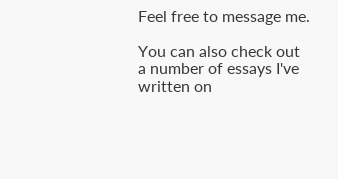Feel free to message me.

You can also check out a number of essays I've written on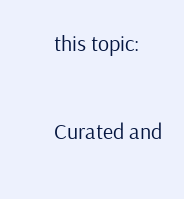this topic:

Curated and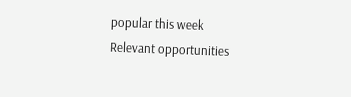popular this week
Relevant opportunities